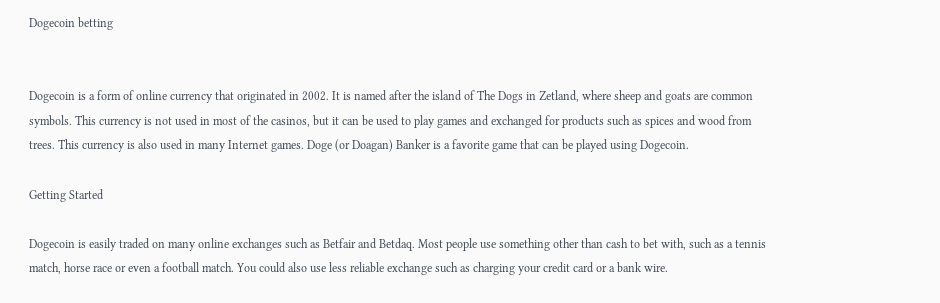Dogecoin betting


Dogecoin is a form of online currency that originated in 2002. It is named after the island of The Dogs in Zetland, where sheep and goats are common symbols. This currency is not used in most of the casinos, but it can be used to play games and exchanged for products such as spices and wood from trees. This currency is also used in many Internet games. Doge (or Doagan) Banker is a favorite game that can be played using Dogecoin.

Getting Started

Dogecoin is easily traded on many online exchanges such as Betfair and Betdaq. Most people use something other than cash to bet with, such as a tennis match, horse race or even a football match. You could also use less reliable exchange such as charging your credit card or a bank wire.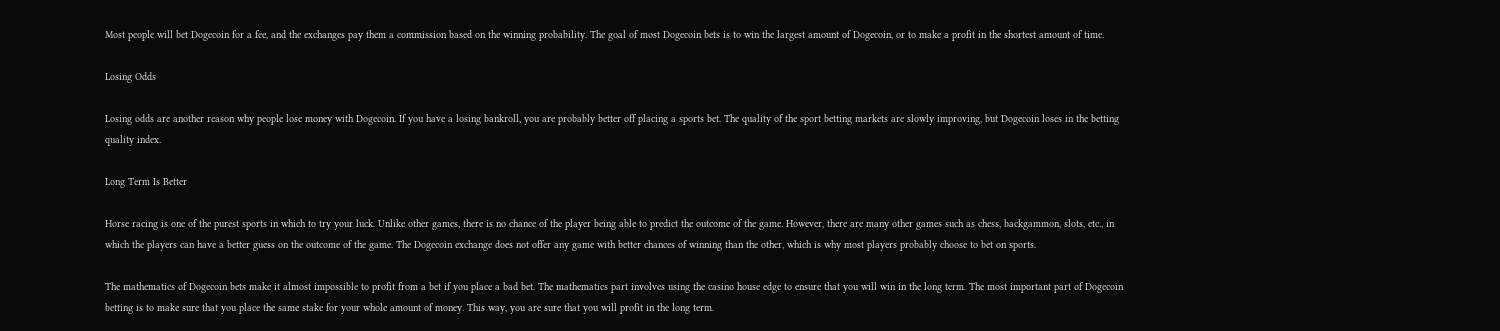Most people will bet Dogecoin for a fee, and the exchanges pay them a commission based on the winning probability. The goal of most Dogecoin bets is to win the largest amount of Dogecoin, or to make a profit in the shortest amount of time.

Losing Odds

Losing odds are another reason why people lose money with Dogecoin. If you have a losing bankroll, you are probably better off placing a sports bet. The quality of the sport betting markets are slowly improving, but Dogecoin loses in the betting quality index.

Long Term Is Better

Horse racing is one of the purest sports in which to try your luck. Unlike other games, there is no chance of the player being able to predict the outcome of the game. However, there are many other games such as chess, backgammon, slots, etc., in which the players can have a better guess on the outcome of the game. The Dogecoin exchange does not offer any game with better chances of winning than the other, which is why most players probably choose to bet on sports.

The mathematics of Dogecoin bets make it almost impossible to profit from a bet if you place a bad bet. The mathematics part involves using the casino house edge to ensure that you will win in the long term. The most important part of Dogecoin betting is to make sure that you place the same stake for your whole amount of money. This way, you are sure that you will profit in the long term.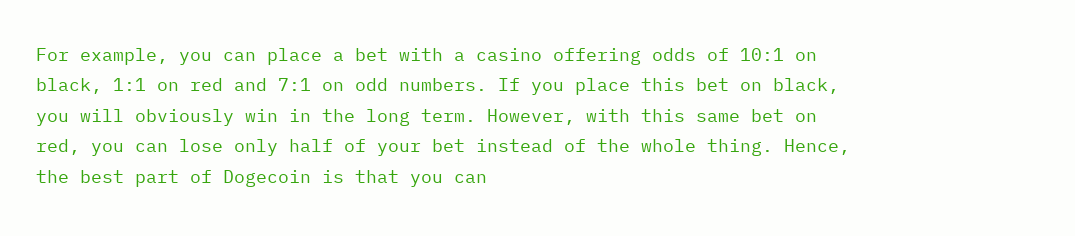For example, you can place a bet with a casino offering odds of 10:1 on black, 1:1 on red and 7:1 on odd numbers. If you place this bet on black, you will obviously win in the long term. However, with this same bet on red, you can lose only half of your bet instead of the whole thing. Hence, the best part of Dogecoin is that you can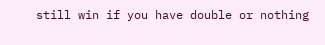still win if you have double or nothing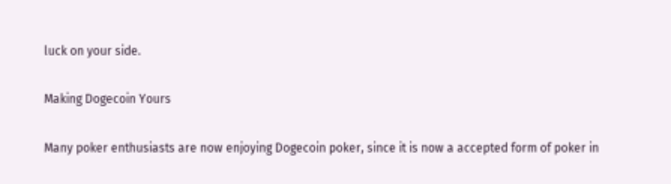luck on your side.

Making Dogecoin Yours

Many poker enthusiasts are now enjoying Dogecoin poker, since it is now a accepted form of poker in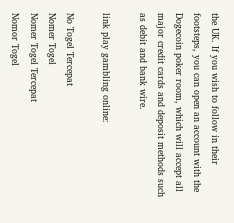the UK. If you wish to follow in their footsteps, you can open an account with the Dogecoin poker room, which will accept all major credit cards and deposit methods such as debit and bank wire.

link play gambling online:

No Togel Tercepat
Nomer Togel
Nomer Togel Tercepat
Nomor Togel